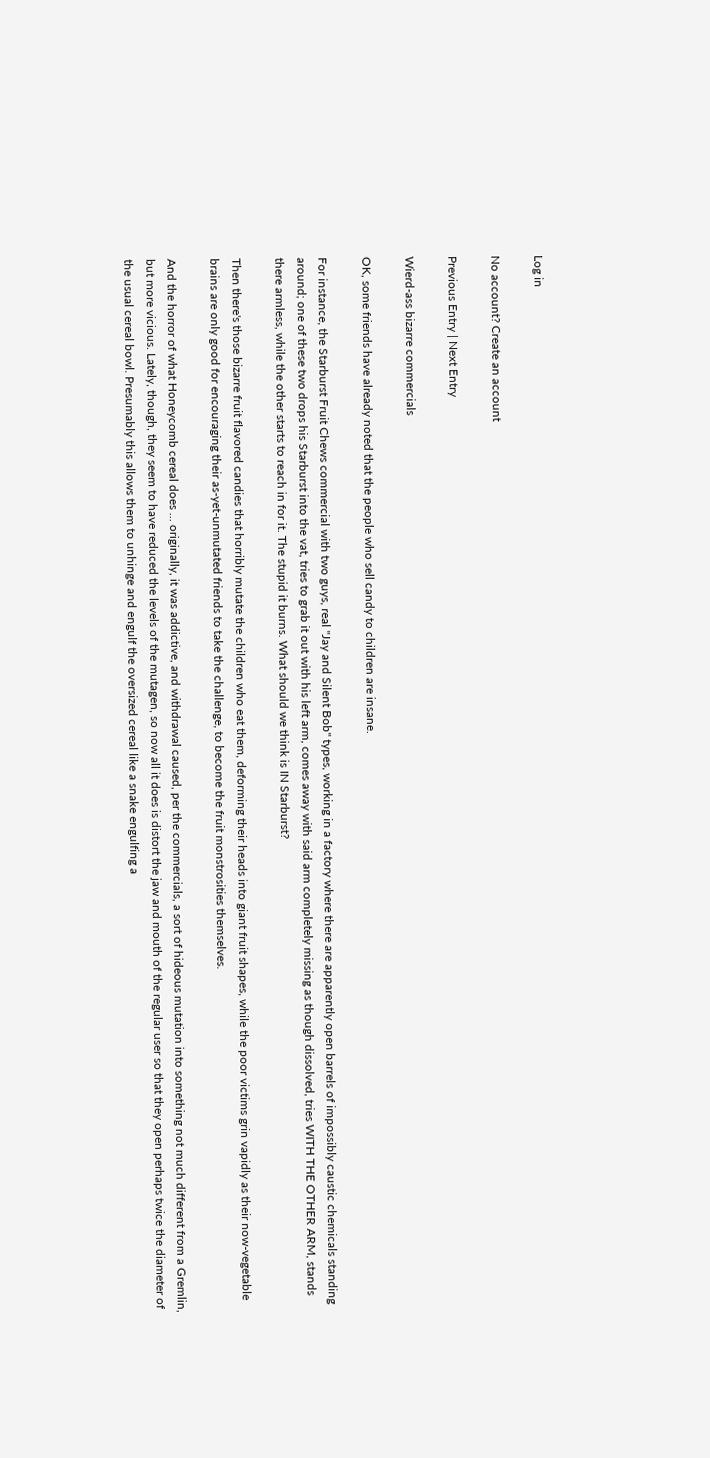Log in

No account? Create an account

Previous Entry | Next Entry

Wierd-ass bizarre commercials

OK, some friends have already noted that the people who sell candy to children are insane.

For instance, the Starburst Fruit Chews commercial with two guys, real "Jay and Silent Bob" types, working in a factory where there are apparently open barrels of impossibly caustic chemicals standing around; one of these two drops his Starburst into the vat, tries to grab it out with his left arm, comes away with said arm completely missing as though dissolved, tries WITH THE OTHER ARM, stands there armless, while the other starts to reach in for it. The stupid it burns. What should we think is IN Starburst?

Then there's those bizarre fruit flavored candies that horribly mutate the children who eat them, deforming their heads into giant fruit shapes, while the poor victims grin vapidly as their now-vegetable brains are only good for encouraging their as-yet-unmutated friends to take the challenge, to become the fruit monstrosities themselves.

And the horror of what Honeycomb cereal does ... originally, it was addictive, and withdrawal caused, per the commercials, a sort of hideous mutation into something not much different from a Gremlin, but more vicious. Lately, though, they seem to have reduced the levels of the mutagen, so now all it does is distort the jaw and mouth of the regular user so that they open perhaps twice the diameter of the usual cereal bowl. Presumably this allows them to unhinge and engulf the oversized cereal like a snake engulfing a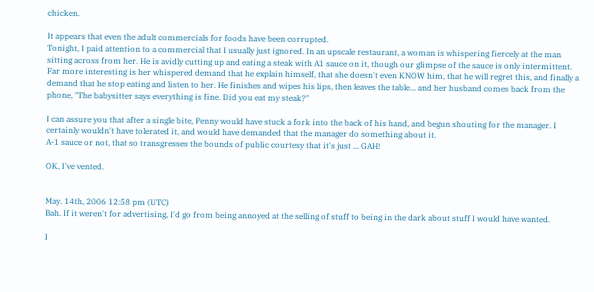chicken.

It appears that even the adult commercials for foods have been corrupted.
Tonight, I paid attention to a commercial that I usually just ignored. In an upscale restaurant, a woman is whispering fiercely at the man sitting across from her. He is avidly cutting up and eating a steak with A1 sauce on it, though our glimpse of the sauce is only intermittent. Far more interesting is her whispered demand that he explain himself, that she doesn't even KNOW him, that he will regret this, and finally a demand that he stop eating and listen to her. He finishes and wipes his lips, then leaves the table... and her husband comes back from the phone, "The babysitter says everything is fine. Did you eat my steak?"

I can assure you that after a single bite, Penny would have stuck a fork into the back of his hand, and begun shouting for the manager. I certainly wouldn't have tolerated it, and would have demanded that the manager do something about it.
A-1 sauce or not, that so transgresses the bounds of public courtesy that it's just ... GAH!

OK, I've vented.


May. 14th, 2006 12:58 pm (UTC)
Bah. If it weren't for advertising, I'd go from being annoyed at the selling of stuff to being in the dark about stuff I would have wanted.

I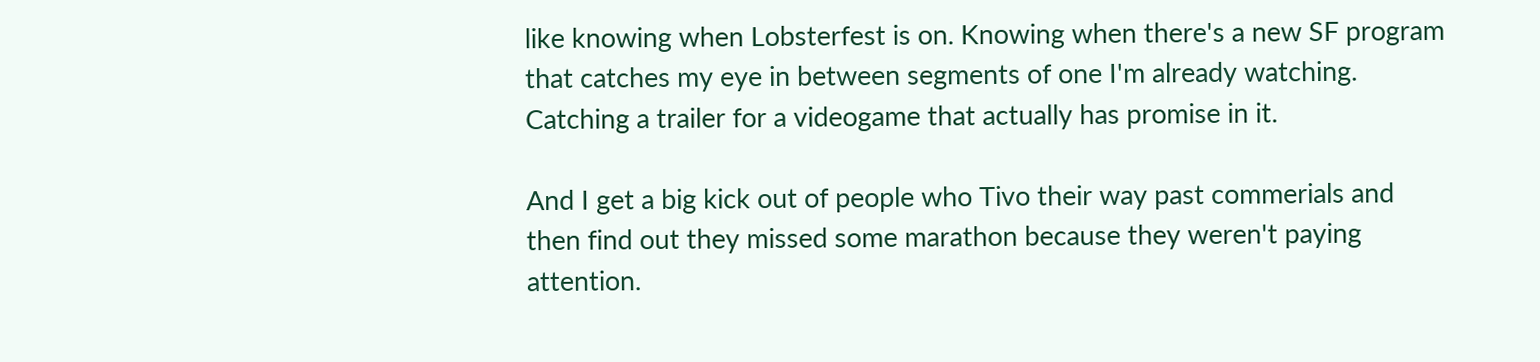like knowing when Lobsterfest is on. Knowing when there's a new SF program that catches my eye in between segments of one I'm already watching. Catching a trailer for a videogame that actually has promise in it.

And I get a big kick out of people who Tivo their way past commerials and then find out they missed some marathon because they weren't paying attention.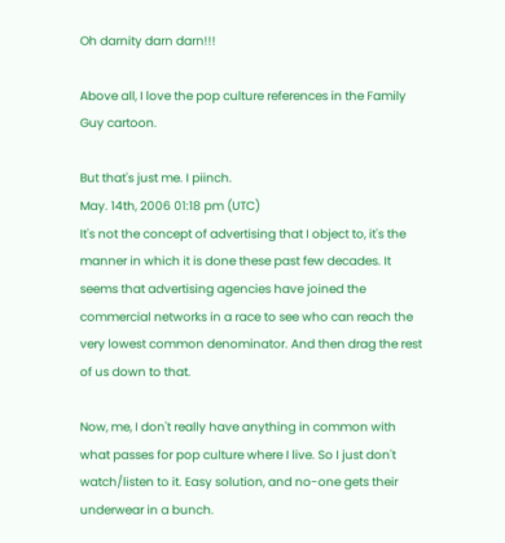Oh darnity darn darn!!!

Above all, I love the pop culture references in the Family Guy cartoon.

But that's just me. I piinch.
May. 14th, 2006 01:18 pm (UTC)
It's not the concept of advertising that I object to, it's the manner in which it is done these past few decades. It seems that advertising agencies have joined the commercial networks in a race to see who can reach the very lowest common denominator. And then drag the rest of us down to that.

Now, me, I don't really have anything in common with what passes for pop culture where I live. So I just don't watch/listen to it. Easy solution, and no-one gets their underwear in a bunch.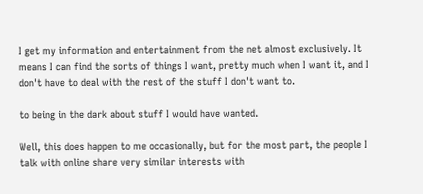I get my information and entertainment from the net almost exclusively. It means I can find the sorts of things I want, pretty much when I want it, and I don't have to deal with the rest of the stuff I don't want to.

to being in the dark about stuff I would have wanted.

Well, this does happen to me occasionally, but for the most part, the people I talk with online share very similar interests with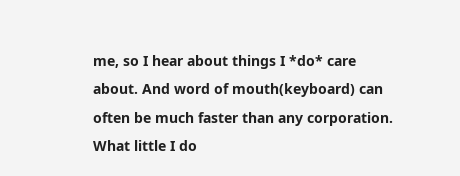me, so I hear about things I *do* care about. And word of mouth(keyboard) can often be much faster than any corporation. What little I do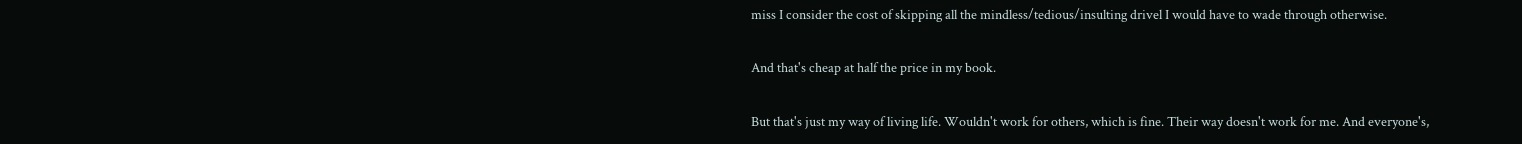miss I consider the cost of skipping all the mindless/tedious/insulting drivel I would have to wade through otherwise.

And that's cheap at half the price in my book.

But that's just my way of living life. Wouldn't work for others, which is fine. Their way doesn't work for me. And everyone's,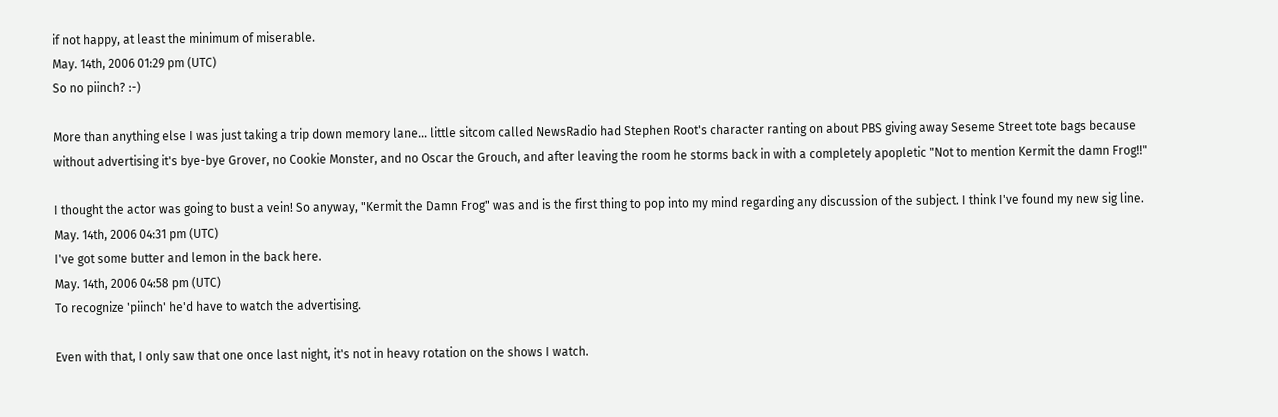if not happy, at least the minimum of miserable.
May. 14th, 2006 01:29 pm (UTC)
So no piinch? :-)

More than anything else I was just taking a trip down memory lane... little sitcom called NewsRadio had Stephen Root's character ranting on about PBS giving away Seseme Street tote bags because without advertising it's bye-bye Grover, no Cookie Monster, and no Oscar the Grouch, and after leaving the room he storms back in with a completely apopletic "Not to mention Kermit the damn Frog!!"

I thought the actor was going to bust a vein! So anyway, "Kermit the Damn Frog" was and is the first thing to pop into my mind regarding any discussion of the subject. I think I've found my new sig line.
May. 14th, 2006 04:31 pm (UTC)
I've got some butter and lemon in the back here.
May. 14th, 2006 04:58 pm (UTC)
To recognize 'piinch' he'd have to watch the advertising.

Even with that, I only saw that one once last night, it's not in heavy rotation on the shows I watch.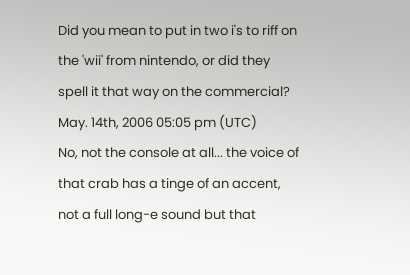Did you mean to put in two i's to riff on the 'wii' from nintendo, or did they spell it that way on the commercial?
May. 14th, 2006 05:05 pm (UTC)
No, not the console at all... the voice of that crab has a tinge of an accent, not a full long-e sound but that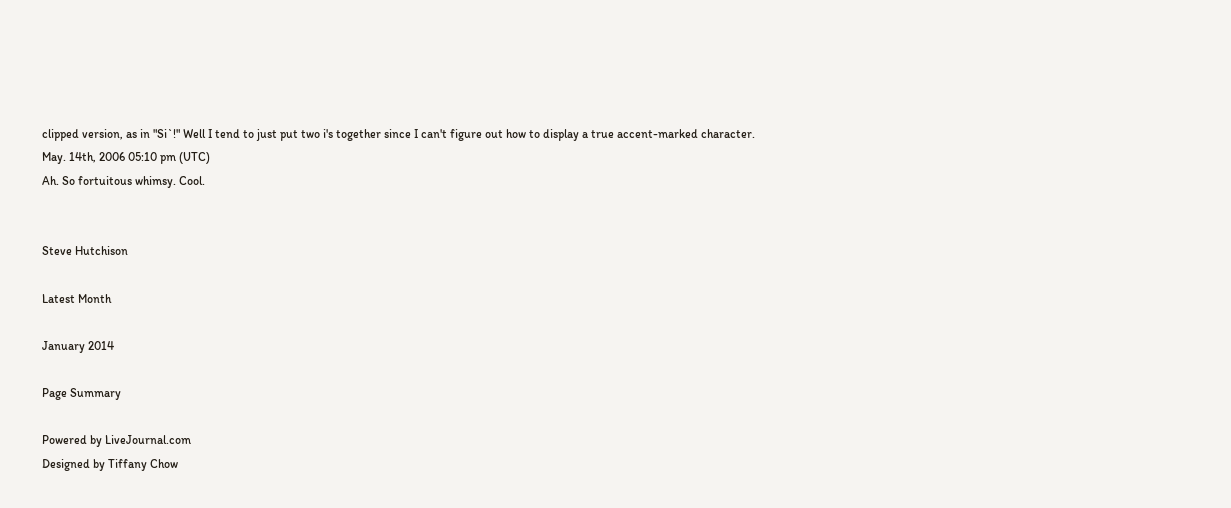clipped version, as in "Si`!" Well I tend to just put two i's together since I can't figure out how to display a true accent-marked character.
May. 14th, 2006 05:10 pm (UTC)
Ah. So fortuitous whimsy. Cool.


Steve Hutchison

Latest Month

January 2014

Page Summary

Powered by LiveJournal.com
Designed by Tiffany Chow